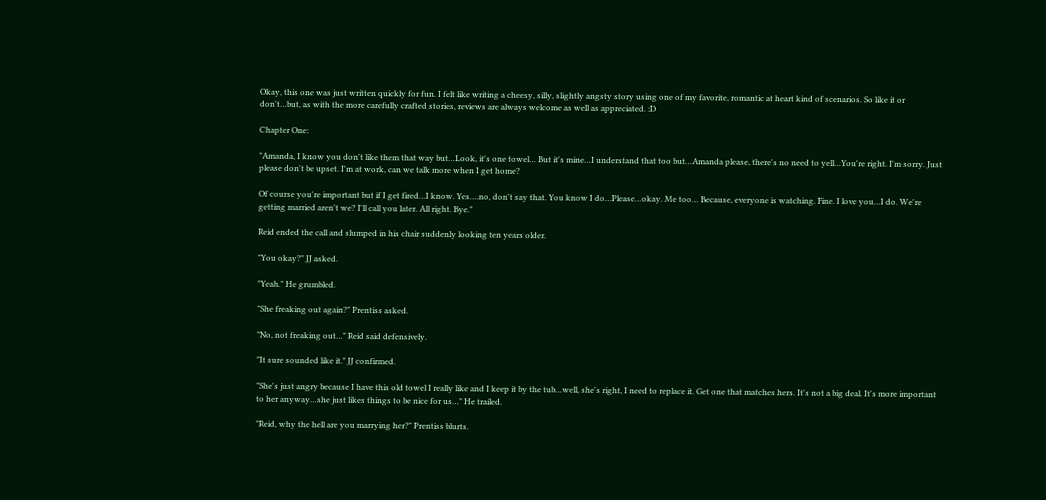Okay, this one was just written quickly for fun. I felt like writing a cheesy, silly, slightly angsty story using one of my favorite, romantic at heart kind of scenarios. So like it or don't…but, as with the more carefully crafted stories, reviews are always welcome as well as appreciated. :D

Chapter One:

"Amanda, I know you don't like them that way but…Look, it's one towel… But it's mine…I understand that too but…Amanda please, there's no need to yell…You're right. I'm sorry. Just please don't be upset. I'm at work, can we talk more when I get home?

Of course you're important but if I get fired…I know. Yes….no, don't say that. You know I do…Please…okay. Me too… Because, everyone is watching. Fine. I love you…I do. We're getting married aren't we? I'll call you later. All right. Bye."

Reid ended the call and slumped in his chair suddenly looking ten years older.

"You okay?" JJ asked.

"Yeah." He grumbled.

"She freaking out again?" Prentiss asked.

"No, not freaking out…" Reid said defensively.

"It sure sounded like it." JJ confirmed.

"She's just angry because I have this old towel I really like and I keep it by the tub…well, she's right, I need to replace it. Get one that matches hers. It's not a big deal. It's more important to her anyway…she just likes things to be nice for us…" He trailed.

"Reid, why the hell are you marrying her?" Prentiss blurts.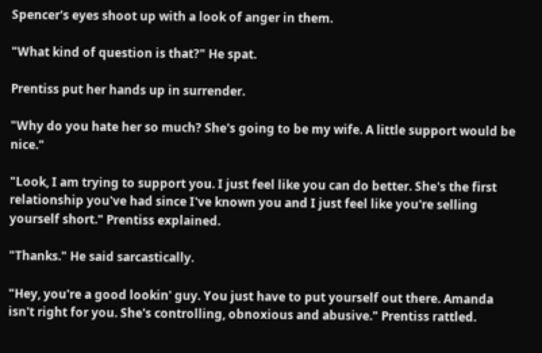Spencer's eyes shoot up with a look of anger in them.

"What kind of question is that?" He spat.

Prentiss put her hands up in surrender.

"Why do you hate her so much? She's going to be my wife. A little support would be nice."

"Look, I am trying to support you. I just feel like you can do better. She's the first relationship you've had since I've known you and I just feel like you're selling yourself short." Prentiss explained.

"Thanks." He said sarcastically.

"Hey, you're a good lookin' guy. You just have to put yourself out there. Amanda isn't right for you. She's controlling, obnoxious and abusive." Prentiss rattled.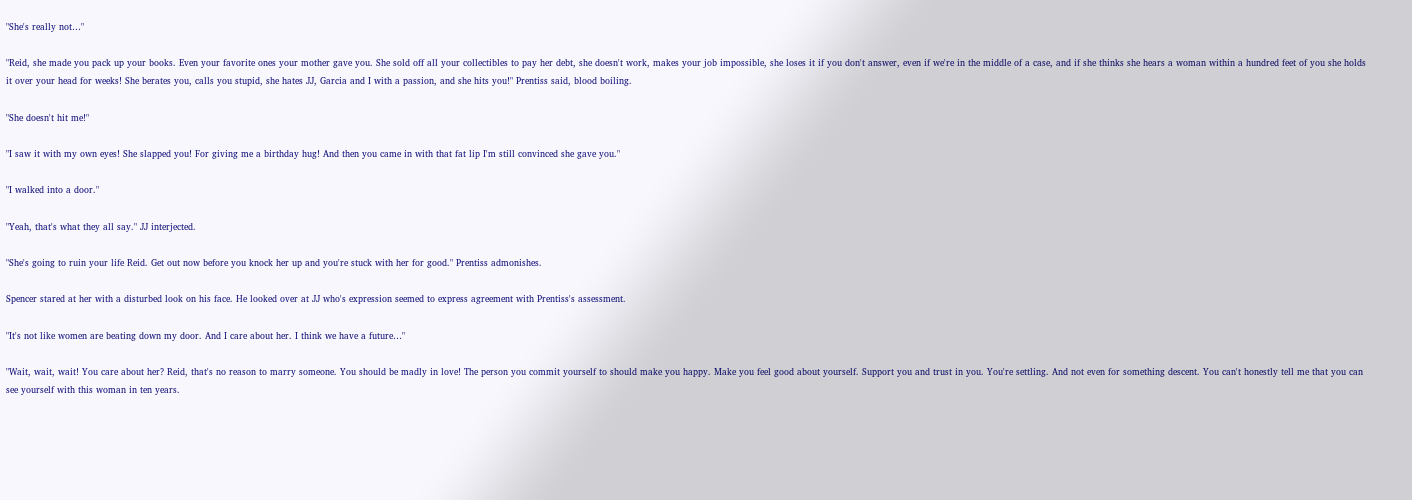"She's really not…"

"Reid, she made you pack up your books. Even your favorite ones your mother gave you. She sold off all your collectibles to pay her debt, she doesn't work, makes your job impossible, she loses it if you don't answer, even if we're in the middle of a case, and if she thinks she hears a woman within a hundred feet of you she holds it over your head for weeks! She berates you, calls you stupid, she hates JJ, Garcia and I with a passion, and she hits you!" Prentiss said, blood boiling.

"She doesn't hit me!"

"I saw it with my own eyes! She slapped you! For giving me a birthday hug! And then you came in with that fat lip I'm still convinced she gave you."

"I walked into a door."

"Yeah, that's what they all say." JJ interjected.

"She's going to ruin your life Reid. Get out now before you knock her up and you're stuck with her for good." Prentiss admonishes.

Spencer stared at her with a disturbed look on his face. He looked over at JJ who's expression seemed to express agreement with Prentiss's assessment.

"It's not like women are beating down my door. And I care about her. I think we have a future…"

"Wait, wait, wait! You care about her? Reid, that's no reason to marry someone. You should be madly in love! The person you commit yourself to should make you happy. Make you feel good about yourself. Support you and trust in you. You're settling. And not even for something descent. You can't honestly tell me that you can see yourself with this woman in ten years.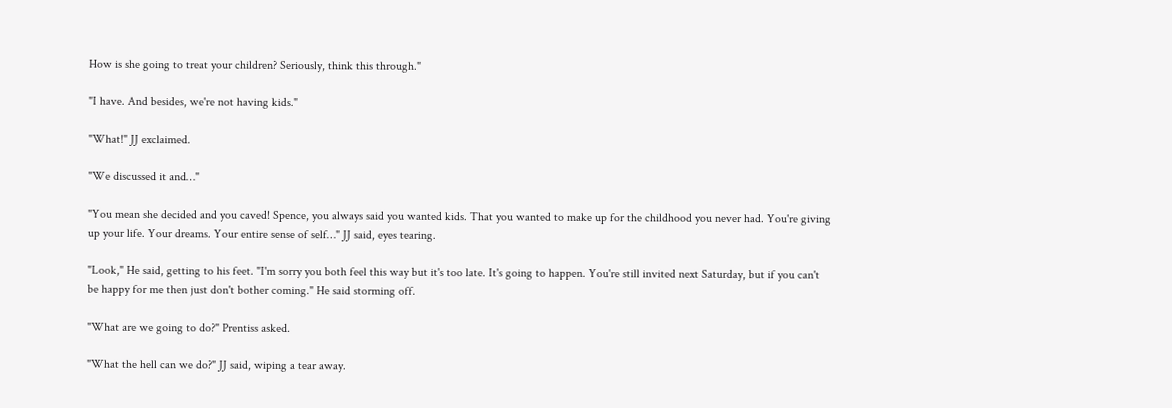How is she going to treat your children? Seriously, think this through."

"I have. And besides, we're not having kids."

"What!" JJ exclaimed.

"We discussed it and…"

"You mean she decided and you caved! Spence, you always said you wanted kids. That you wanted to make up for the childhood you never had. You're giving up your life. Your dreams. Your entire sense of self…" JJ said, eyes tearing.

"Look," He said, getting to his feet. "I'm sorry you both feel this way but it's too late. It's going to happen. You're still invited next Saturday, but if you can't be happy for me then just don't bother coming." He said storming off.

"What are we going to do?" Prentiss asked.

"What the hell can we do?" JJ said, wiping a tear away.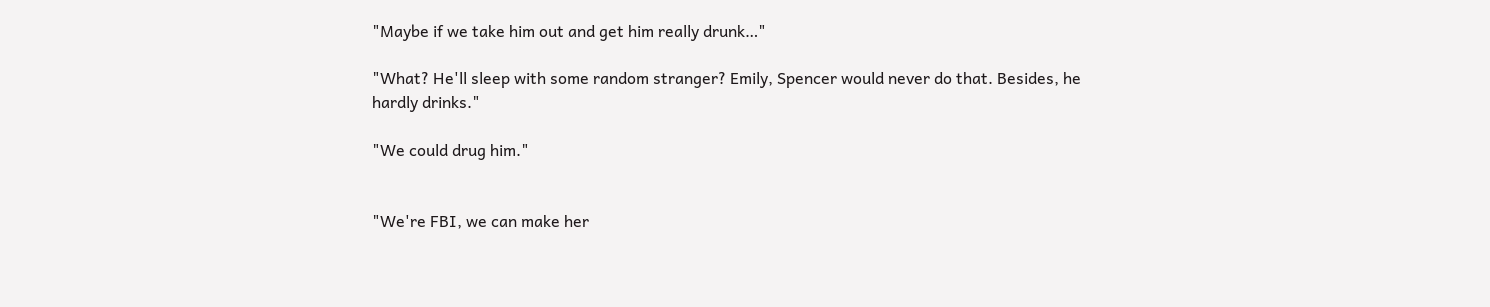"Maybe if we take him out and get him really drunk…"

"What? He'll sleep with some random stranger? Emily, Spencer would never do that. Besides, he hardly drinks."

"We could drug him."


"We're FBI, we can make her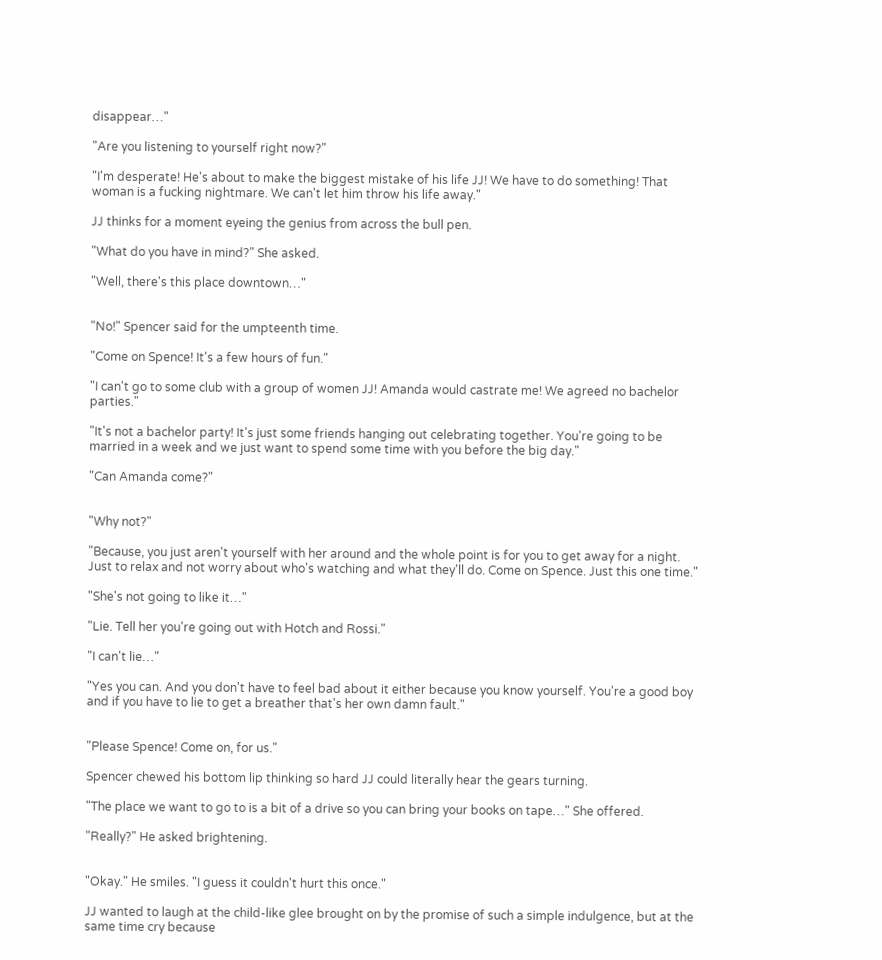disappear…"

"Are you listening to yourself right now?"

"I'm desperate! He's about to make the biggest mistake of his life JJ! We have to do something! That woman is a fucking nightmare. We can't let him throw his life away."

JJ thinks for a moment eyeing the genius from across the bull pen.

"What do you have in mind?" She asked.

"Well, there's this place downtown…"


"No!" Spencer said for the umpteenth time.

"Come on Spence! It's a few hours of fun."

"I can't go to some club with a group of women JJ! Amanda would castrate me! We agreed no bachelor parties."

"It's not a bachelor party! It's just some friends hanging out celebrating together. You're going to be married in a week and we just want to spend some time with you before the big day."

"Can Amanda come?"


"Why not?"

"Because, you just aren't yourself with her around and the whole point is for you to get away for a night. Just to relax and not worry about who's watching and what they'll do. Come on Spence. Just this one time."

"She's not going to like it…"

"Lie. Tell her you're going out with Hotch and Rossi."

"I can't lie…"

"Yes you can. And you don't have to feel bad about it either because you know yourself. You're a good boy and if you have to lie to get a breather that's her own damn fault."


"Please Spence! Come on, for us."

Spencer chewed his bottom lip thinking so hard JJ could literally hear the gears turning.

"The place we want to go to is a bit of a drive so you can bring your books on tape…" She offered.

"Really?" He asked brightening.


"Okay." He smiles. "I guess it couldn't hurt this once."

JJ wanted to laugh at the child-like glee brought on by the promise of such a simple indulgence, but at the same time cry because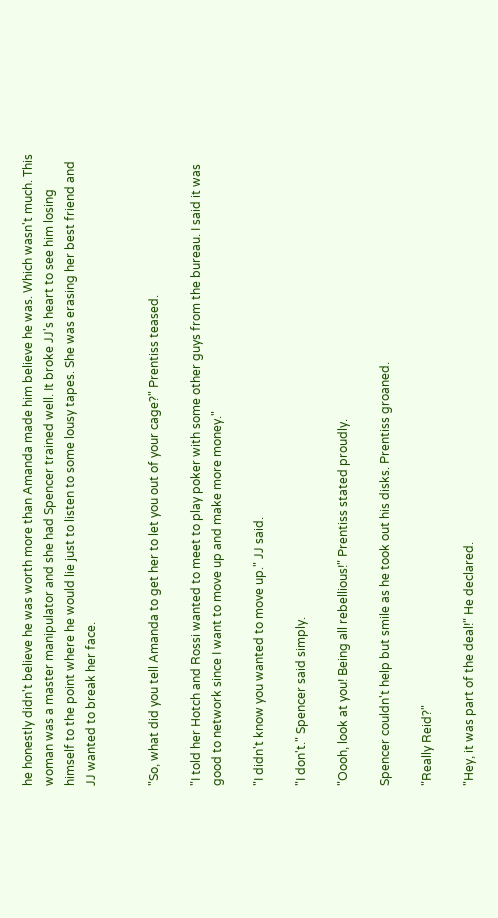he honestly didn't believe he was worth more than Amanda made him believe he was. Which wasn't much. This woman was a master manipulator and she had Spencer trained well. It broke JJ's heart to see him losing himself to the point where he would lie just to listen to some lousy tapes. She was erasing her best friend and JJ wanted to break her face.


"So, what did you tell Amanda to get her to let you out of your cage?" Prentiss teased.

"I told her Hotch and Rossi wanted to meet to play poker with some other guys from the bureau. I said it was good to network since I want to move up and make more money."

"I didn't know you wanted to move up." JJ said.

"I don't." Spencer said simply.

"Oooh, look at you! Being all rebellious!" Prentiss stated proudly.

Spencer couldn't help but smile as he took out his disks. Prentiss groaned.

"Really Reid?"

"Hey, it was part of the deal!" He declared.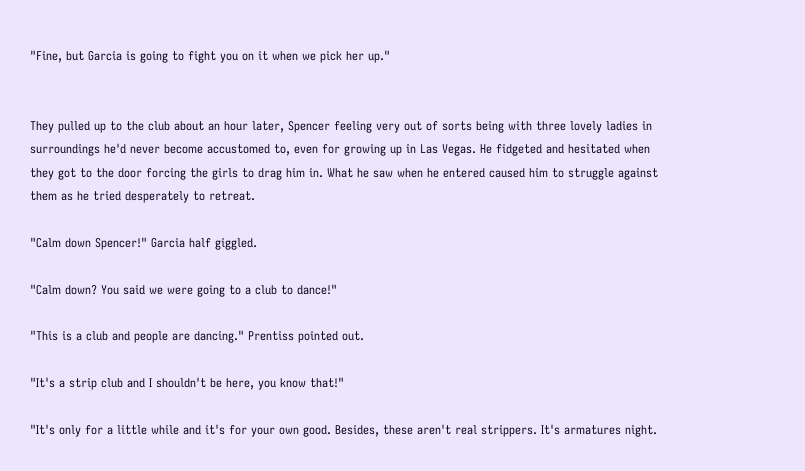"Fine, but Garcia is going to fight you on it when we pick her up."


They pulled up to the club about an hour later, Spencer feeling very out of sorts being with three lovely ladies in surroundings he'd never become accustomed to, even for growing up in Las Vegas. He fidgeted and hesitated when they got to the door forcing the girls to drag him in. What he saw when he entered caused him to struggle against them as he tried desperately to retreat.

"Calm down Spencer!" Garcia half giggled.

"Calm down? You said we were going to a club to dance!"

"This is a club and people are dancing." Prentiss pointed out.

"It's a strip club and I shouldn't be here, you know that!"

"It's only for a little while and it's for your own good. Besides, these aren't real strippers. It's armatures night.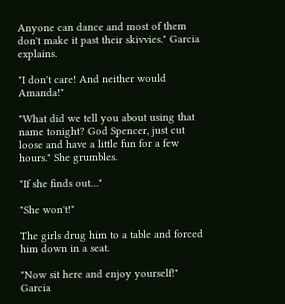Anyone can dance and most of them don't make it past their skivvies." Garcia explains.

"I don't care! And neither would Amanda!"

"What did we tell you about using that name tonight? God Spencer, just cut loose and have a little fun for a few hours." She grumbles.

"If she finds out…"

"She won't!"

The girls drug him to a table and forced him down in a seat.

"Now sit here and enjoy yourself!" Garcia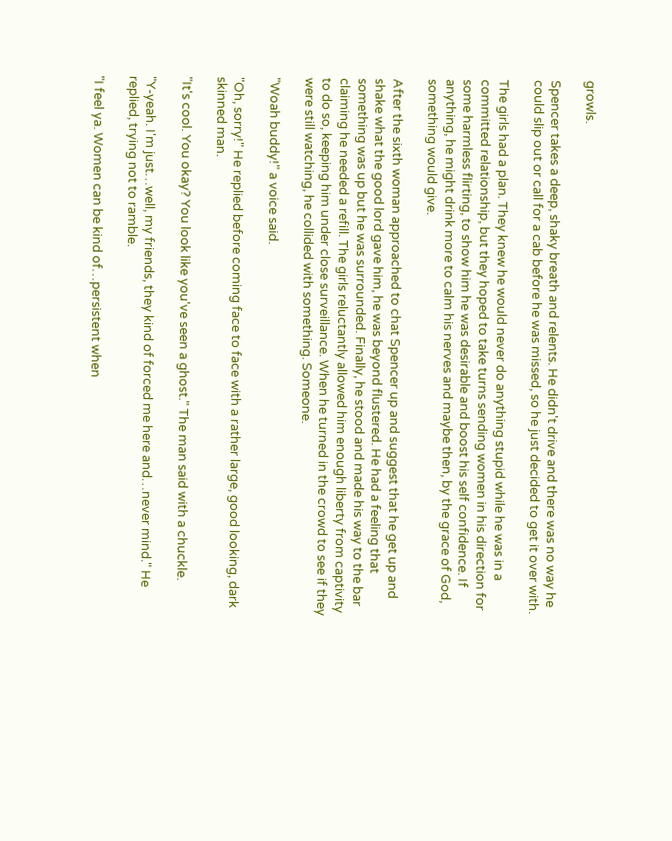growls.

Spencer takes a deep, shaky breath and relents. He didn't drive and there was no way he could slip out or call for a cab before he was missed, so he just decided to get it over with.

The girls had a plan. They knew he would never do anything stupid while he was in a committed relationship, but they hoped to take turns sending women in his direction for some harmless flirting, to show him he was desirable and boost his self confidence. If anything, he might drink more to calm his nerves and maybe then, by the grace of God, something would give.

After the sixth woman approached to chat Spencer up and suggest that he get up and shake what the good lord gave him, he was beyond flustered. He had a feeling that something was up but he was surrounded. Finally, he stood and made his way to the bar claiming he needed a refill. The girls reluctantly allowed him enough liberty from captivity to do so, keeping him under close surveillance. When he turned in the crowd to see if they were still watching, he collided with something. Someone.

"Woah buddy!" a voice said.

"Oh, sorry!" He replied before coming face to face with a rather large, good looking, dark skinned man.

"It's cool. You okay? You look like you've seen a ghost." The man said with a chuckle.

"Y-yeah. I'm just…well, my friends, they kind of forced me here and…never mind." He replied, trying not to ramble.

"I feel ya. Women can be kind of…persistent when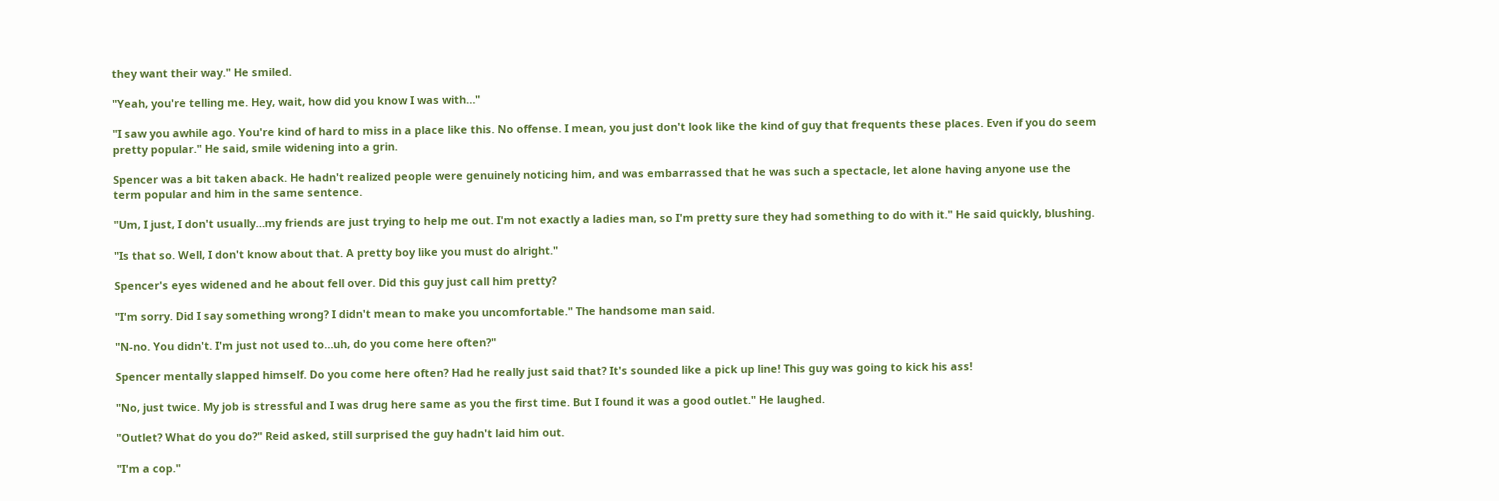they want their way." He smiled.

"Yeah, you're telling me. Hey, wait, how did you know I was with…"

"I saw you awhile ago. You're kind of hard to miss in a place like this. No offense. I mean, you just don't look like the kind of guy that frequents these places. Even if you do seem pretty popular." He said, smile widening into a grin.

Spencer was a bit taken aback. He hadn't realized people were genuinely noticing him, and was embarrassed that he was such a spectacle, let alone having anyone use the term popular and him in the same sentence.

"Um, I just, I don't usually…my friends are just trying to help me out. I'm not exactly a ladies man, so I'm pretty sure they had something to do with it." He said quickly, blushing.

"Is that so. Well, I don't know about that. A pretty boy like you must do alright."

Spencer's eyes widened and he about fell over. Did this guy just call him pretty?

"I'm sorry. Did I say something wrong? I didn't mean to make you uncomfortable." The handsome man said.

"N-no. You didn't. I'm just not used to…uh, do you come here often?"

Spencer mentally slapped himself. Do you come here often? Had he really just said that? It's sounded like a pick up line! This guy was going to kick his ass!

"No, just twice. My job is stressful and I was drug here same as you the first time. But I found it was a good outlet." He laughed.

"Outlet? What do you do?" Reid asked, still surprised the guy hadn't laid him out.

"I'm a cop."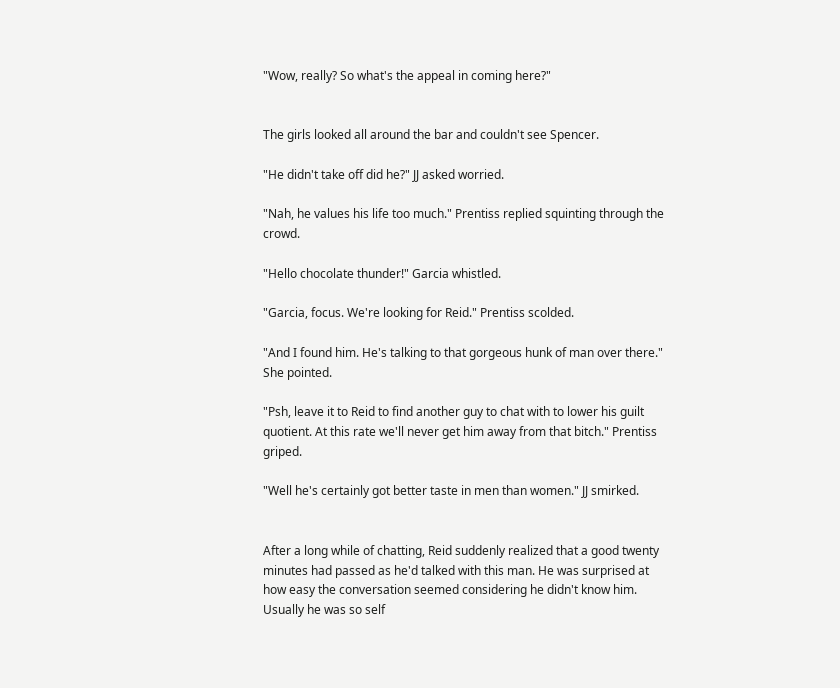"Wow, really? So what's the appeal in coming here?"


The girls looked all around the bar and couldn't see Spencer.

"He didn't take off did he?" JJ asked worried.

"Nah, he values his life too much." Prentiss replied squinting through the crowd.

"Hello chocolate thunder!" Garcia whistled.

"Garcia, focus. We're looking for Reid." Prentiss scolded.

"And I found him. He's talking to that gorgeous hunk of man over there." She pointed.

"Psh, leave it to Reid to find another guy to chat with to lower his guilt quotient. At this rate we'll never get him away from that bitch." Prentiss griped.

"Well he's certainly got better taste in men than women." JJ smirked.


After a long while of chatting, Reid suddenly realized that a good twenty minutes had passed as he'd talked with this man. He was surprised at how easy the conversation seemed considering he didn't know him. Usually he was so self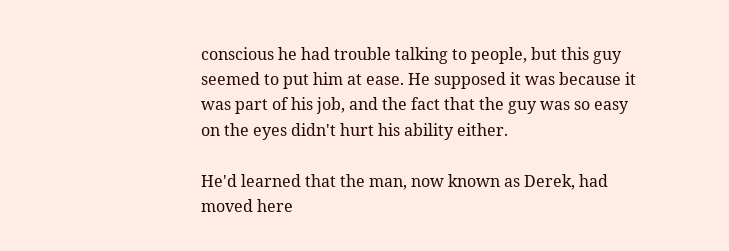conscious he had trouble talking to people, but this guy seemed to put him at ease. He supposed it was because it was part of his job, and the fact that the guy was so easy on the eyes didn't hurt his ability either.

He'd learned that the man, now known as Derek, had moved here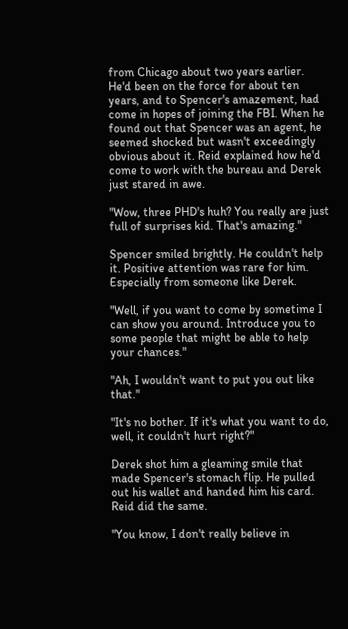from Chicago about two years earlier. He'd been on the force for about ten years, and to Spencer's amazement, had come in hopes of joining the FBI. When he found out that Spencer was an agent, he seemed shocked but wasn't exceedingly obvious about it. Reid explained how he'd come to work with the bureau and Derek just stared in awe.

"Wow, three PHD's huh? You really are just full of surprises kid. That's amazing."

Spencer smiled brightly. He couldn't help it. Positive attention was rare for him. Especially from someone like Derek.

"Well, if you want to come by sometime I can show you around. Introduce you to some people that might be able to help your chances."

"Ah, I wouldn't want to put you out like that."

"It's no bother. If it's what you want to do, well, it couldn't hurt right?"

Derek shot him a gleaming smile that made Spencer's stomach flip. He pulled out his wallet and handed him his card. Reid did the same.

"You know, I don't really believe in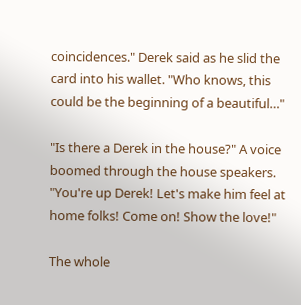coincidences." Derek said as he slid the card into his wallet. "Who knows, this could be the beginning of a beautiful…"

"Is there a Derek in the house?" A voice boomed through the house speakers. "You're up Derek! Let's make him feel at home folks! Come on! Show the love!"

The whole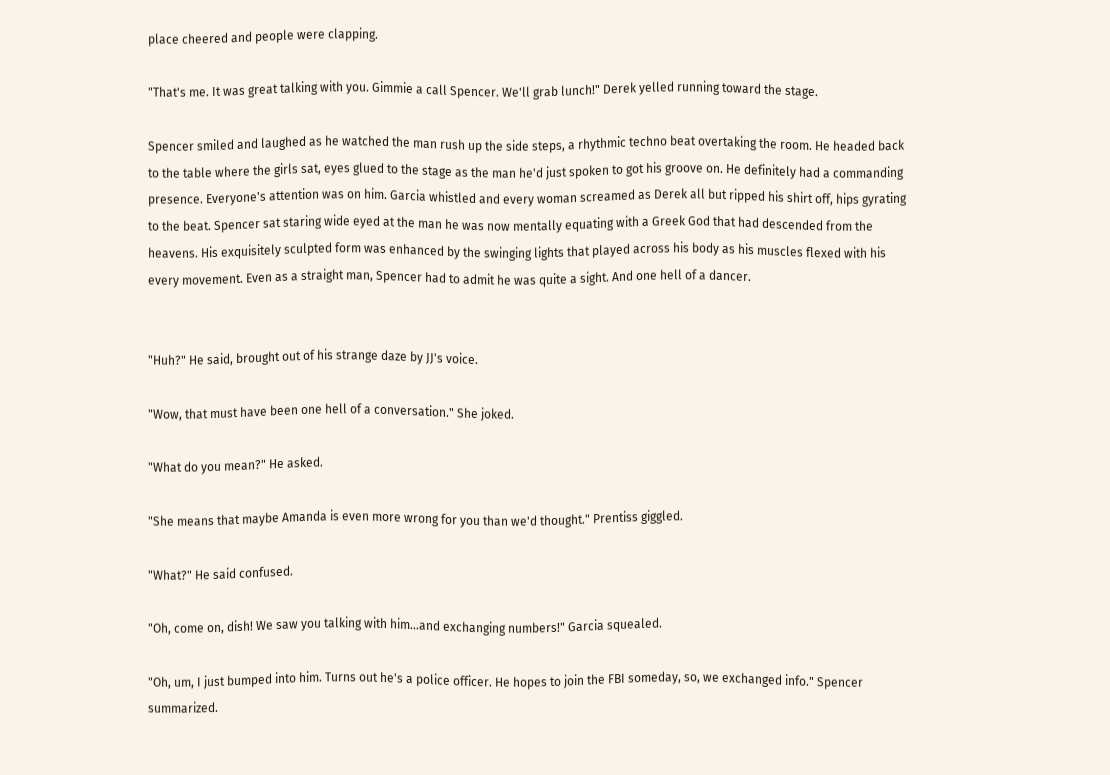place cheered and people were clapping.

"That's me. It was great talking with you. Gimmie a call Spencer. We'll grab lunch!" Derek yelled running toward the stage.

Spencer smiled and laughed as he watched the man rush up the side steps, a rhythmic techno beat overtaking the room. He headed back to the table where the girls sat, eyes glued to the stage as the man he'd just spoken to got his groove on. He definitely had a commanding presence. Everyone's attention was on him. Garcia whistled and every woman screamed as Derek all but ripped his shirt off, hips gyrating to the beat. Spencer sat staring wide eyed at the man he was now mentally equating with a Greek God that had descended from the heavens. His exquisitely sculpted form was enhanced by the swinging lights that played across his body as his muscles flexed with his every movement. Even as a straight man, Spencer had to admit he was quite a sight. And one hell of a dancer.


"Huh?" He said, brought out of his strange daze by JJ's voice.

"Wow, that must have been one hell of a conversation." She joked.

"What do you mean?" He asked.

"She means that maybe Amanda is even more wrong for you than we'd thought." Prentiss giggled.

"What?" He said confused.

"Oh, come on, dish! We saw you talking with him…and exchanging numbers!" Garcia squealed.

"Oh, um, I just bumped into him. Turns out he's a police officer. He hopes to join the FBI someday, so, we exchanged info." Spencer summarized.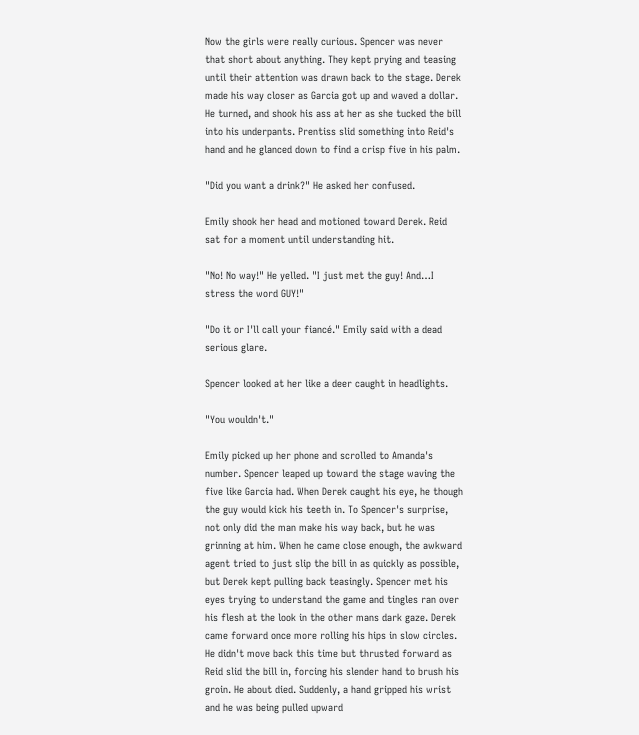Now the girls were really curious. Spencer was never that short about anything. They kept prying and teasing until their attention was drawn back to the stage. Derek made his way closer as Garcia got up and waved a dollar. He turned, and shook his ass at her as she tucked the bill into his underpants. Prentiss slid something into Reid's hand and he glanced down to find a crisp five in his palm.

"Did you want a drink?" He asked her confused.

Emily shook her head and motioned toward Derek. Reid sat for a moment until understanding hit.

"No! No way!" He yelled. "I just met the guy! And…I stress the word GUY!"

"Do it or I'll call your fiancé." Emily said with a dead serious glare.

Spencer looked at her like a deer caught in headlights.

"You wouldn't."

Emily picked up her phone and scrolled to Amanda's number. Spencer leaped up toward the stage waving the five like Garcia had. When Derek caught his eye, he though the guy would kick his teeth in. To Spencer's surprise, not only did the man make his way back, but he was grinning at him. When he came close enough, the awkward agent tried to just slip the bill in as quickly as possible, but Derek kept pulling back teasingly. Spencer met his eyes trying to understand the game and tingles ran over his flesh at the look in the other mans dark gaze. Derek came forward once more rolling his hips in slow circles. He didn't move back this time but thrusted forward as Reid slid the bill in, forcing his slender hand to brush his groin. He about died. Suddenly, a hand gripped his wrist and he was being pulled upward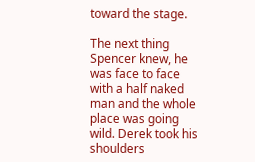toward the stage.

The next thing Spencer knew, he was face to face with a half naked man and the whole place was going wild. Derek took his shoulders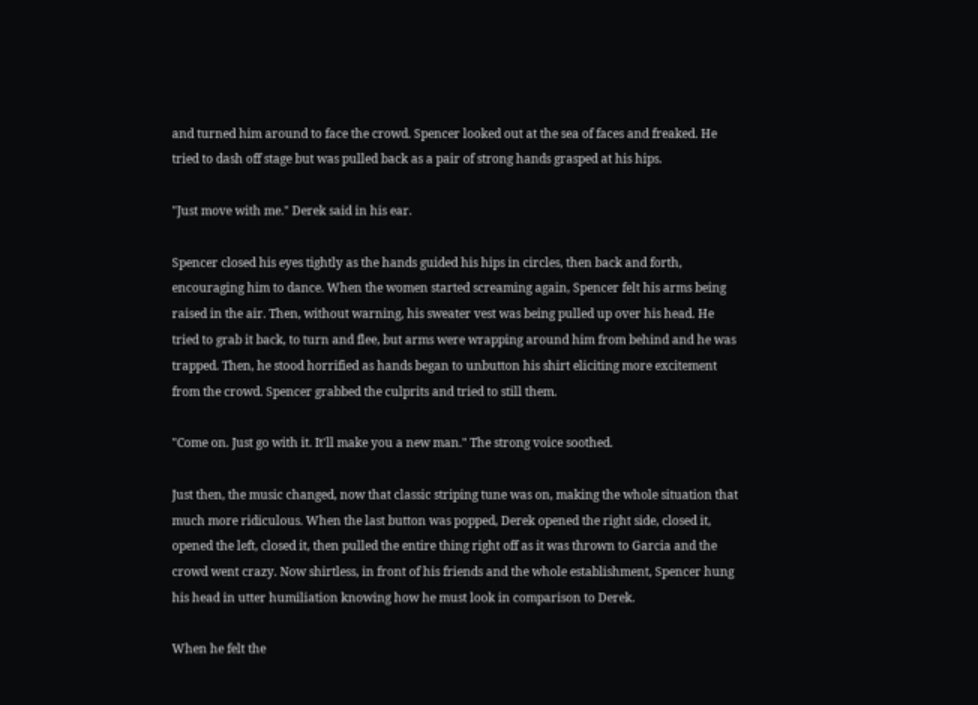and turned him around to face the crowd. Spencer looked out at the sea of faces and freaked. He tried to dash off stage but was pulled back as a pair of strong hands grasped at his hips.

"Just move with me." Derek said in his ear.

Spencer closed his eyes tightly as the hands guided his hips in circles, then back and forth, encouraging him to dance. When the women started screaming again, Spencer felt his arms being raised in the air. Then, without warning, his sweater vest was being pulled up over his head. He tried to grab it back, to turn and flee, but arms were wrapping around him from behind and he was trapped. Then, he stood horrified as hands began to unbutton his shirt eliciting more excitement from the crowd. Spencer grabbed the culprits and tried to still them.

"Come on. Just go with it. It'll make you a new man." The strong voice soothed.

Just then, the music changed, now that classic striping tune was on, making the whole situation that much more ridiculous. When the last button was popped, Derek opened the right side, closed it, opened the left, closed it, then pulled the entire thing right off as it was thrown to Garcia and the crowd went crazy. Now shirtless, in front of his friends and the whole establishment, Spencer hung his head in utter humiliation knowing how he must look in comparison to Derek.

When he felt the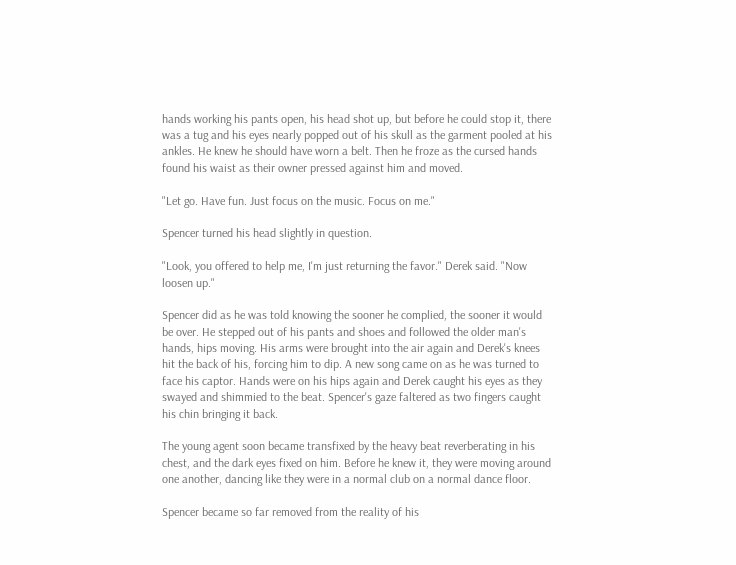hands working his pants open, his head shot up, but before he could stop it, there was a tug and his eyes nearly popped out of his skull as the garment pooled at his ankles. He knew he should have worn a belt. Then he froze as the cursed hands found his waist as their owner pressed against him and moved.

"Let go. Have fun. Just focus on the music. Focus on me."

Spencer turned his head slightly in question.

"Look, you offered to help me, I'm just returning the favor." Derek said. "Now loosen up."

Spencer did as he was told knowing the sooner he complied, the sooner it would be over. He stepped out of his pants and shoes and followed the older man's hands, hips moving. His arms were brought into the air again and Derek's knees hit the back of his, forcing him to dip. A new song came on as he was turned to face his captor. Hands were on his hips again and Derek caught his eyes as they swayed and shimmied to the beat. Spencer's gaze faltered as two fingers caught his chin bringing it back.

The young agent soon became transfixed by the heavy beat reverberating in his chest, and the dark eyes fixed on him. Before he knew it, they were moving around one another, dancing like they were in a normal club on a normal dance floor.

Spencer became so far removed from the reality of his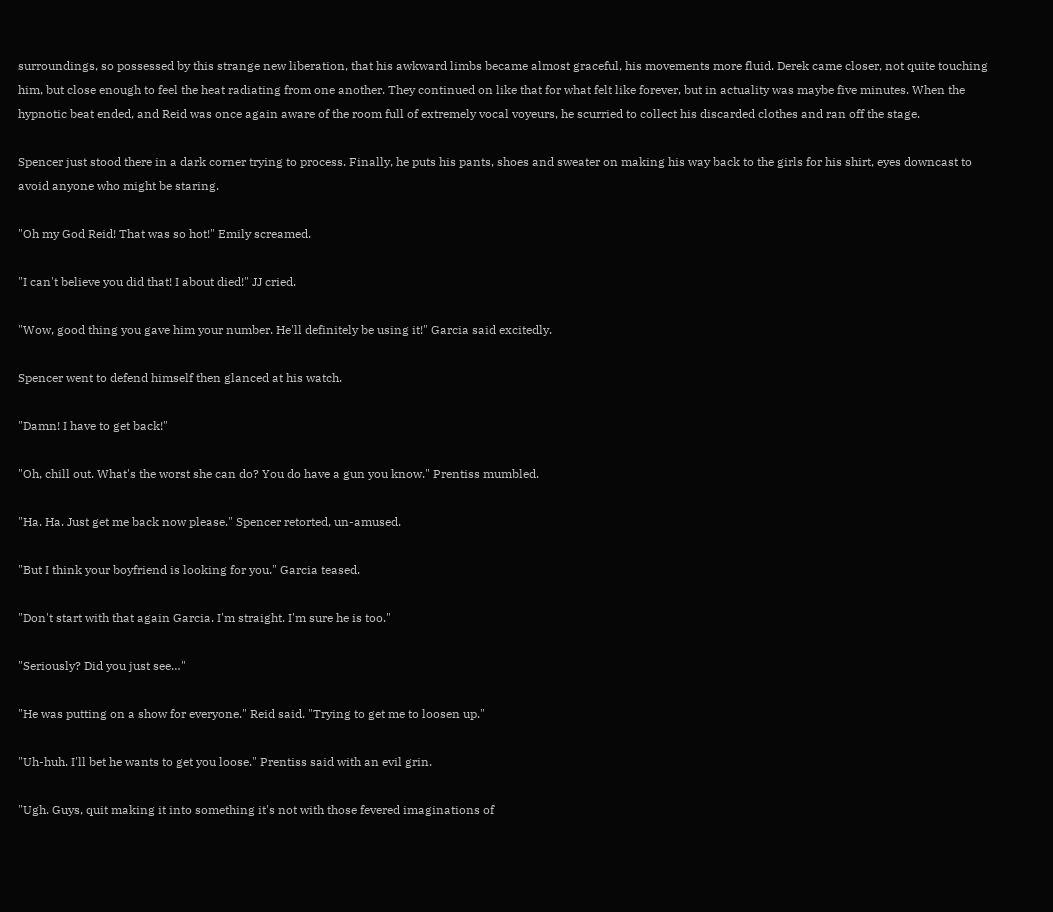surroundings, so possessed by this strange new liberation, that his awkward limbs became almost graceful, his movements more fluid. Derek came closer, not quite touching him, but close enough to feel the heat radiating from one another. They continued on like that for what felt like forever, but in actuality was maybe five minutes. When the hypnotic beat ended, and Reid was once again aware of the room full of extremely vocal voyeurs, he scurried to collect his discarded clothes and ran off the stage.

Spencer just stood there in a dark corner trying to process. Finally, he puts his pants, shoes and sweater on making his way back to the girls for his shirt, eyes downcast to avoid anyone who might be staring.

"Oh my God Reid! That was so hot!" Emily screamed.

"I can't believe you did that! I about died!" JJ cried.

"Wow, good thing you gave him your number. He'll definitely be using it!" Garcia said excitedly.

Spencer went to defend himself then glanced at his watch.

"Damn! I have to get back!"

"Oh, chill out. What's the worst she can do? You do have a gun you know." Prentiss mumbled.

"Ha. Ha. Just get me back now please." Spencer retorted, un-amused.

"But I think your boyfriend is looking for you." Garcia teased.

"Don't start with that again Garcia. I'm straight. I'm sure he is too."

"Seriously? Did you just see…"

"He was putting on a show for everyone." Reid said. "Trying to get me to loosen up."

"Uh-huh. I'll bet he wants to get you loose." Prentiss said with an evil grin.

"Ugh. Guys, quit making it into something it's not with those fevered imaginations of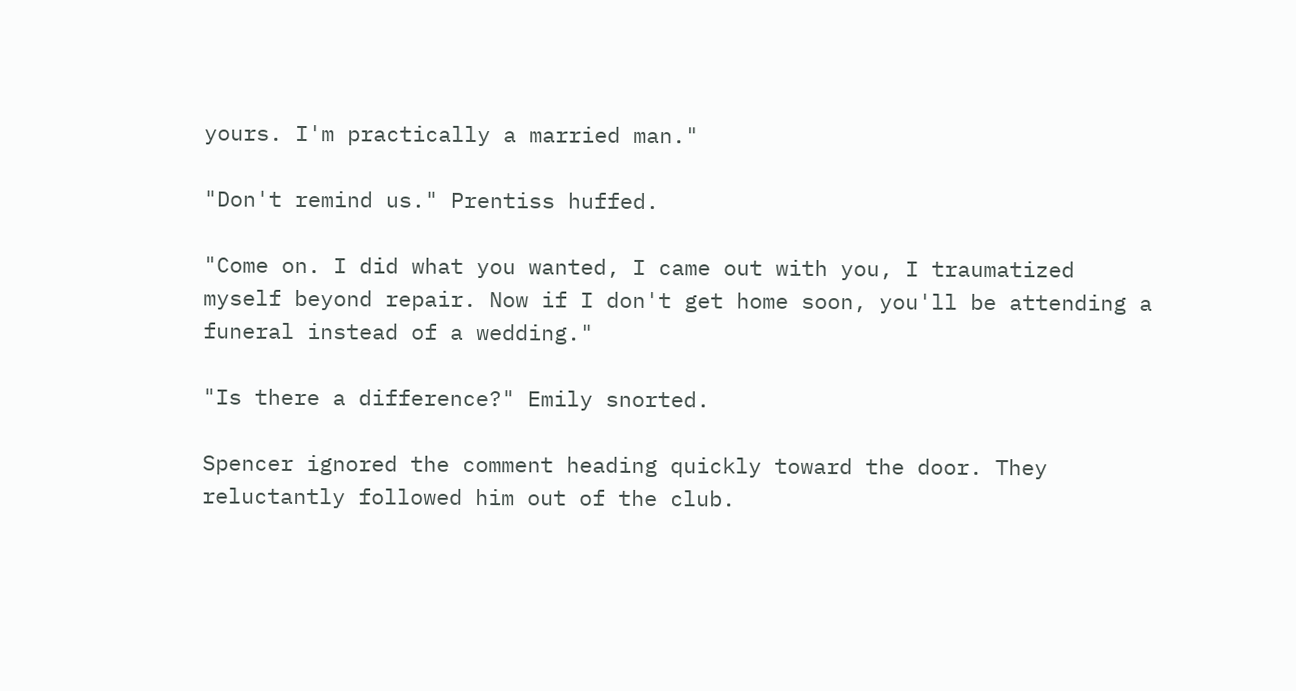yours. I'm practically a married man."

"Don't remind us." Prentiss huffed.

"Come on. I did what you wanted, I came out with you, I traumatized myself beyond repair. Now if I don't get home soon, you'll be attending a funeral instead of a wedding."

"Is there a difference?" Emily snorted.

Spencer ignored the comment heading quickly toward the door. They reluctantly followed him out of the club.